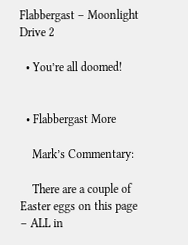Flabbergast – Moonlight Drive 2

  • You’re all doomed!


  • Flabbergast More

    Mark’s Commentary:

    There are a couple of Easter eggs on this page – ALL in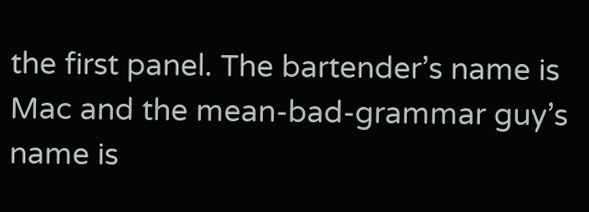the first panel. The bartender’s name is Mac and the mean-bad-grammar guy’s name is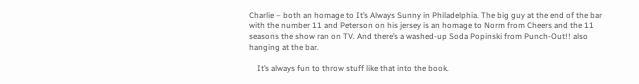Charlie – both an homage to It’s Always Sunny in Philadelphia. The big guy at the end of the bar with the number 11 and Peterson on his jersey is an homage to Norm from Cheers and the 11 seasons the show ran on TV. And there’s a washed-up Soda Popinski from Punch-Out!! also hanging at the bar.

    It’s always fun to throw stuff like that into the book.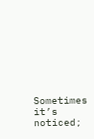Sometimes it’s noticed;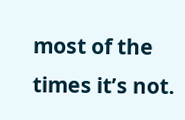most of the times it’s not.